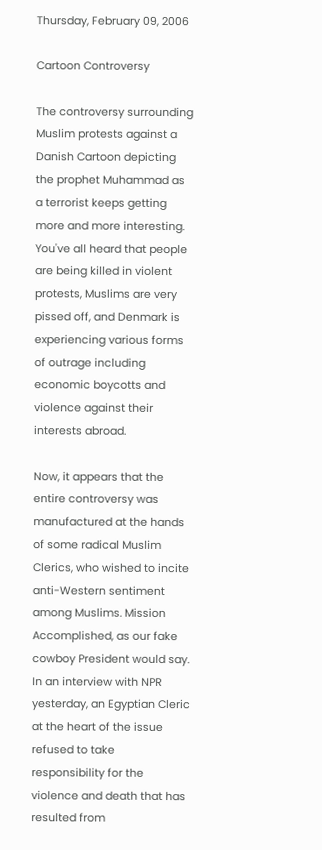Thursday, February 09, 2006

Cartoon Controversy

The controversy surrounding Muslim protests against a Danish Cartoon depicting the prophet Muhammad as a terrorist keeps getting more and more interesting. You've all heard that people are being killed in violent protests, Muslims are very pissed off, and Denmark is experiencing various forms of outrage including economic boycotts and violence against their interests abroad.

Now, it appears that the entire controversy was manufactured at the hands of some radical Muslim Clerics, who wished to incite anti-Western sentiment among Muslims. Mission Accomplished, as our fake cowboy President would say. In an interview with NPR yesterday, an Egyptian Cleric at the heart of the issue refused to take responsibility for the violence and death that has resulted from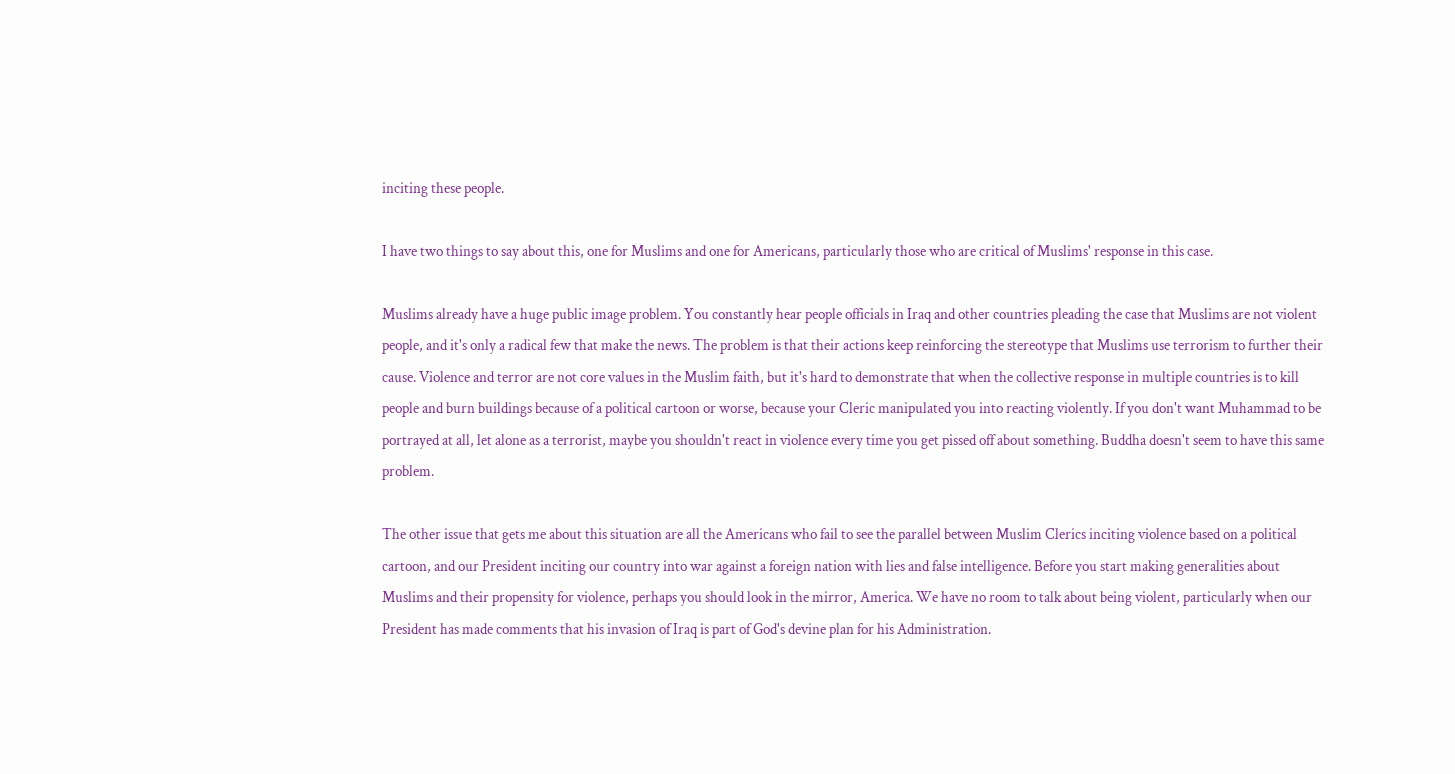inciting these people.

I have two things to say about this, one for Muslims and one for Americans, particularly those who are critical of Muslims' response in this case.

Muslims already have a huge public image problem. You constantly hear people officials in Iraq and other countries pleading the case that Muslims are not violent people, and it's only a radical few that make the news. The problem is that their actions keep reinforcing the stereotype that Muslims use terrorism to further their cause. Violence and terror are not core values in the Muslim faith, but it's hard to demonstrate that when the collective response in multiple countries is to kill people and burn buildings because of a political cartoon or worse, because your Cleric manipulated you into reacting violently. If you don't want Muhammad to be portrayed at all, let alone as a terrorist, maybe you shouldn't react in violence every time you get pissed off about something. Buddha doesn't seem to have this same problem.

The other issue that gets me about this situation are all the Americans who fail to see the parallel between Muslim Clerics inciting violence based on a political cartoon, and our President inciting our country into war against a foreign nation with lies and false intelligence. Before you start making generalities about Muslims and their propensity for violence, perhaps you should look in the mirror, America. We have no room to talk about being violent, particularly when our President has made comments that his invasion of Iraq is part of God's devine plan for his Administration.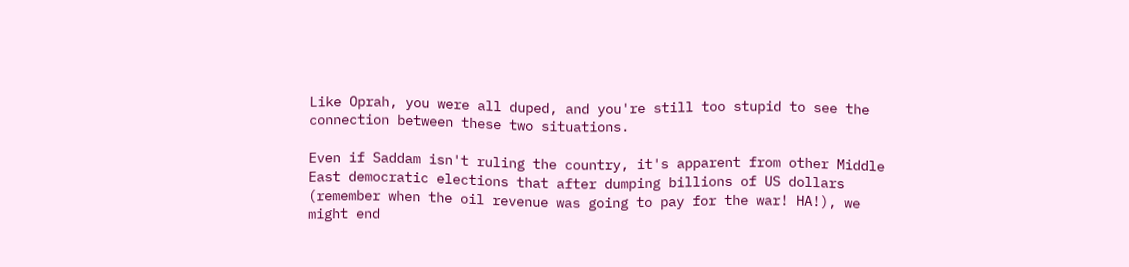Like Oprah, you were all duped, and you're still too stupid to see the connection between these two situations.

Even if Saddam isn't ruling the country, it's apparent from other Middle East democratic elections that after dumping billions of US dollars (remember when the oil revenue was going to pay for the war! HA!), we might end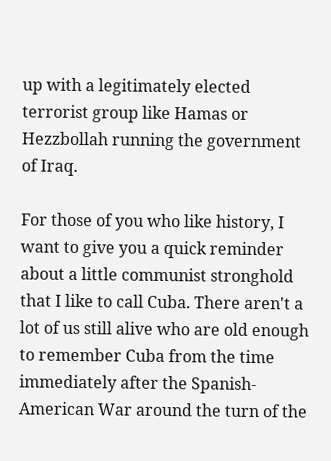up with a legitimately elected terrorist group like Hamas or Hezzbollah running the government of Iraq.

For those of you who like history, I want to give you a quick reminder about a little communist stronghold that I like to call Cuba. There aren't a lot of us still alive who are old enough to remember Cuba from the time immediately after the Spanish-American War around the turn of the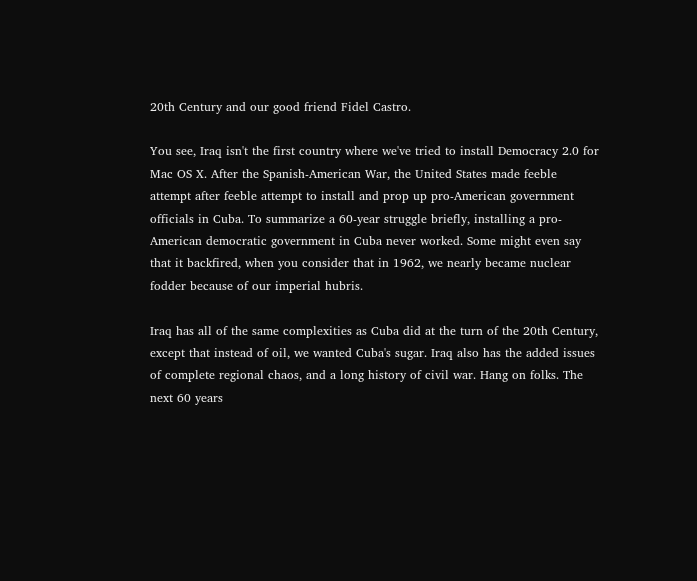20th Century and our good friend Fidel Castro.

You see, Iraq isn't the first country where we've tried to install Democracy 2.0 for Mac OS X. After the Spanish-American War, the United States made feeble attempt after feeble attempt to install and prop up pro-American government officials in Cuba. To summarize a 60-year struggle briefly, installing a pro-American democratic government in Cuba never worked. Some might even say that it backfired, when you consider that in 1962, we nearly became nuclear fodder because of our imperial hubris.

Iraq has all of the same complexities as Cuba did at the turn of the 20th Century, except that instead of oil, we wanted Cuba's sugar. Iraq also has the added issues of complete regional chaos, and a long history of civil war. Hang on folks. The next 60 years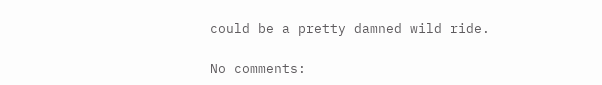could be a pretty damned wild ride.

No comments: